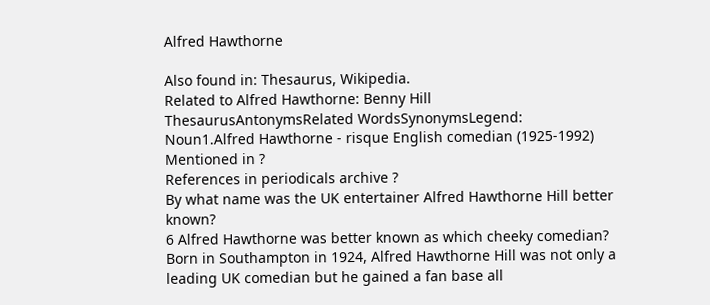Alfred Hawthorne

Also found in: Thesaurus, Wikipedia.
Related to Alfred Hawthorne: Benny Hill
ThesaurusAntonymsRelated WordsSynonymsLegend:
Noun1.Alfred Hawthorne - risque English comedian (1925-1992)
Mentioned in ?
References in periodicals archive ?
By what name was the UK entertainer Alfred Hawthorne Hill better known?
6 Alfred Hawthorne was better known as which cheeky comedian?
Born in Southampton in 1924, Alfred Hawthorne Hill was not only a leading UK comedian but he gained a fan base all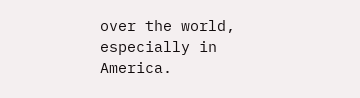over the world, especially in America.